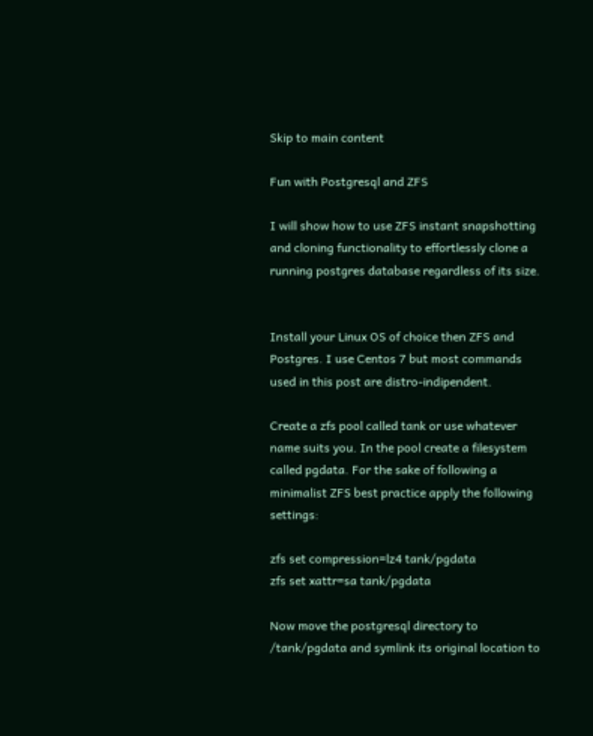Skip to main content

Fun with Postgresql and ZFS

I will show how to use ZFS instant snapshotting and cloning functionality to effortlessly clone a running postgres database regardless of its size.


Install your Linux OS of choice then ZFS and Postgres. I use Centos 7 but most commands used in this post are distro-indipendent.

Create a zfs pool called tank or use whatever name suits you. In the pool create a filesystem called pgdata. For the sake of following a minimalist ZFS best practice apply the following settings:

zfs set compression=lz4 tank/pgdata
zfs set xattr=sa tank/pgdata

Now move the postgresql directory to /tank/pgdata and symlink its original location to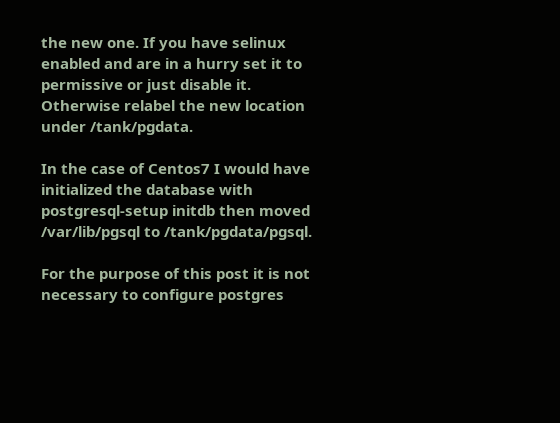the new one. If you have selinux enabled and are in a hurry set it to permissive or just disable it. Otherwise relabel the new location under /tank/pgdata.

In the case of Centos7 I would have initialized the database with postgresql-setup initdb then moved /var/lib/pgsql to /tank/pgdata/pgsql.

For the purpose of this post it is not necessary to configure postgres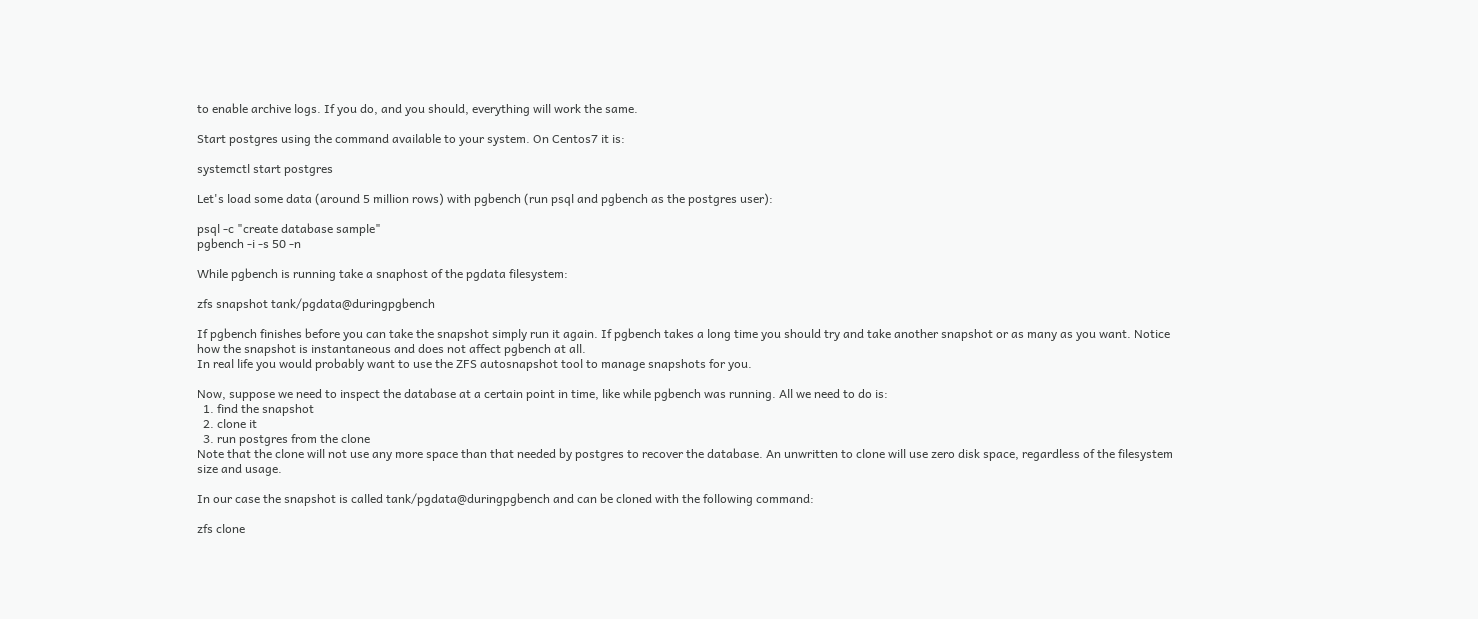to enable archive logs. If you do, and you should, everything will work the same.

Start postgres using the command available to your system. On Centos7 it is:

systemctl start postgres

Let's load some data (around 5 million rows) with pgbench (run psql and pgbench as the postgres user):

psql -c "create database sample"
pgbench -i -s 50 -n

While pgbench is running take a snaphost of the pgdata filesystem:

zfs snapshot tank/pgdata@duringpgbench

If pgbench finishes before you can take the snapshot simply run it again. If pgbench takes a long time you should try and take another snapshot or as many as you want. Notice how the snapshot is instantaneous and does not affect pgbench at all.
In real life you would probably want to use the ZFS autosnapshot tool to manage snapshots for you.

Now, suppose we need to inspect the database at a certain point in time, like while pgbench was running. All we need to do is:
  1. find the snapshot
  2. clone it
  3. run postgres from the clone
Note that the clone will not use any more space than that needed by postgres to recover the database. An unwritten to clone will use zero disk space, regardless of the filesystem size and usage.

In our case the snapshot is called tank/pgdata@duringpgbench and can be cloned with the following command:

zfs clone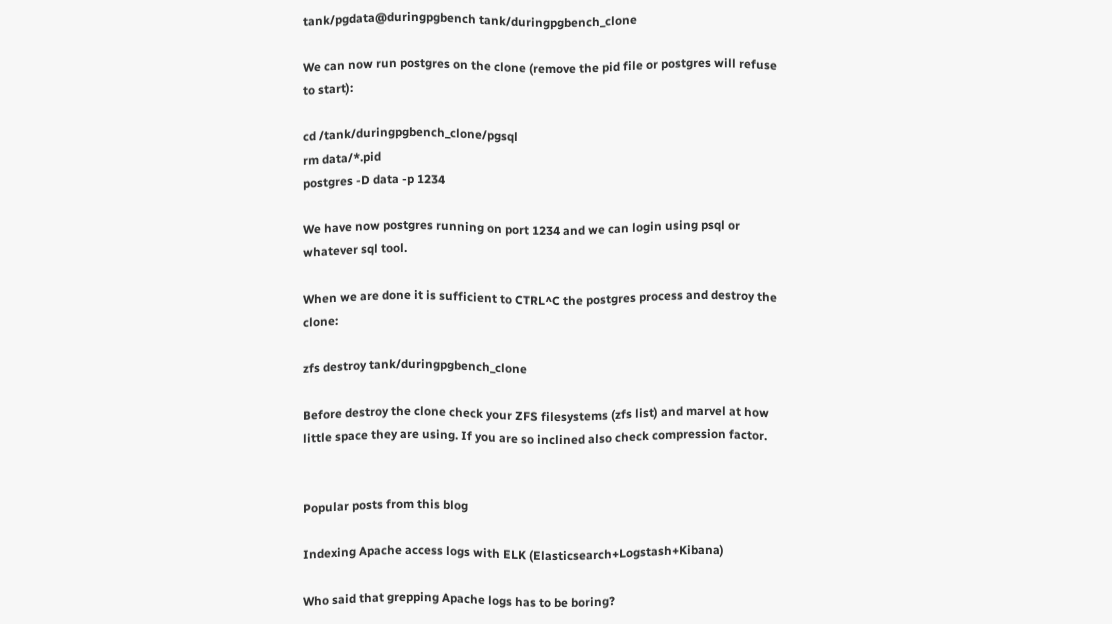tank/pgdata@duringpgbench tank/duringpgbench_clone

We can now run postgres on the clone (remove the pid file or postgres will refuse to start):

cd /tank/duringpgbench_clone/pgsql
rm data/*.pid
postgres -D data -p 1234

We have now postgres running on port 1234 and we can login using psql or whatever sql tool.

When we are done it is sufficient to CTRL^C the postgres process and destroy the clone:

zfs destroy tank/duringpgbench_clone

Before destroy the clone check your ZFS filesystems (zfs list) and marvel at how little space they are using. If you are so inclined also check compression factor.


Popular posts from this blog

Indexing Apache access logs with ELK (Elasticsearch+Logstash+Kibana)

Who said that grepping Apache logs has to be boring?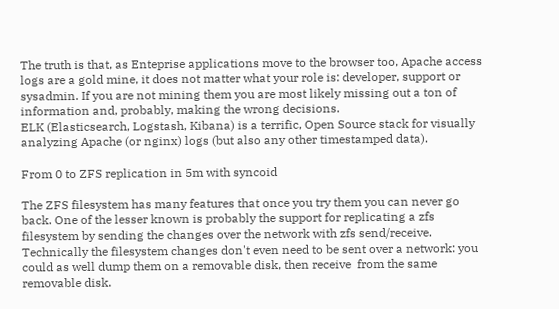The truth is that, as Enteprise applications move to the browser too, Apache access logs are a gold mine, it does not matter what your role is: developer, support or sysadmin. If you are not mining them you are most likely missing out a ton of information and, probably, making the wrong decisions.
ELK (Elasticsearch, Logstash, Kibana) is a terrific, Open Source stack for visually analyzing Apache (or nginx) logs (but also any other timestamped data).

From 0 to ZFS replication in 5m with syncoid

The ZFS filesystem has many features that once you try them you can never go back. One of the lesser known is probably the support for replicating a zfs filesystem by sending the changes over the network with zfs send/receive.
Technically the filesystem changes don't even need to be sent over a network: you could as well dump them on a removable disk, then receive  from the same removable disk.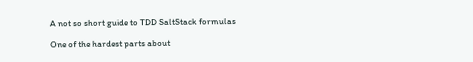A not so short guide to TDD SaltStack formulas

One of the hardest parts about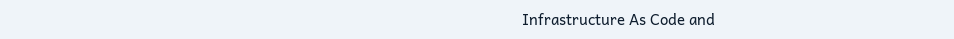Infrastructure As Code and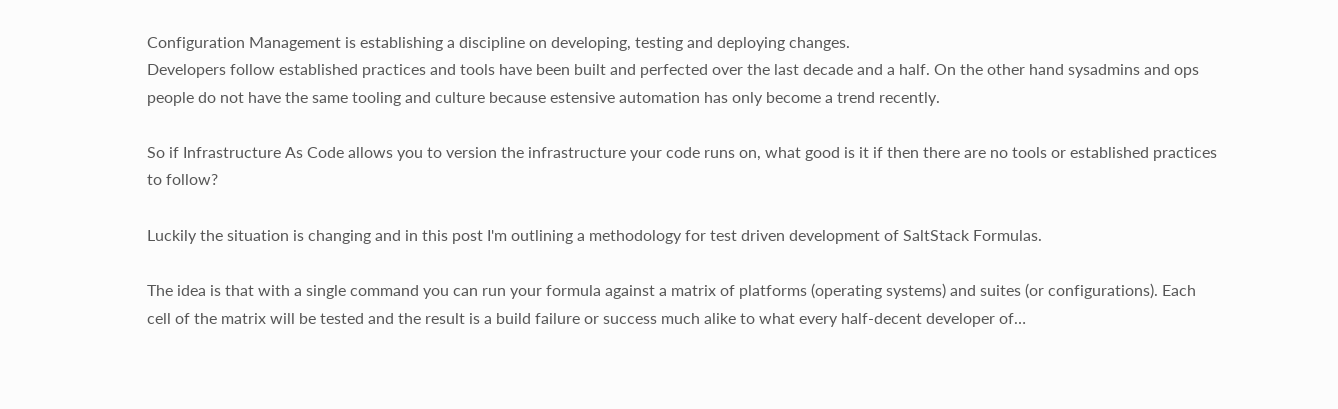Configuration Management is establishing a discipline on developing, testing and deploying changes.
Developers follow established practices and tools have been built and perfected over the last decade and a half. On the other hand sysadmins and ops people do not have the same tooling and culture because estensive automation has only become a trend recently.

So if Infrastructure As Code allows you to version the infrastructure your code runs on, what good is it if then there are no tools or established practices to follow?

Luckily the situation is changing and in this post I'm outlining a methodology for test driven development of SaltStack Formulas.

The idea is that with a single command you can run your formula against a matrix of platforms (operating systems) and suites (or configurations). Each cell of the matrix will be tested and the result is a build failure or success much alike to what every half-decent developer of…